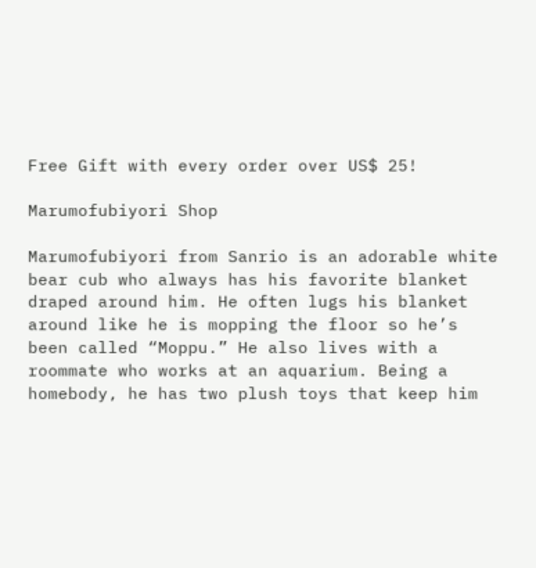Free Gift with every order over US$ 25!

Marumofubiyori Shop

Marumofubiyori from Sanrio is an adorable white bear cub who always has his favorite blanket draped around him. He often lugs his blanket around like he is mopping the floor so he’s been called “Moppu.” He also lives with a roommate who works at an aquarium. Being a homebody, he has two plush toys that keep him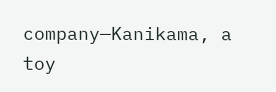company—Kanikama, a toy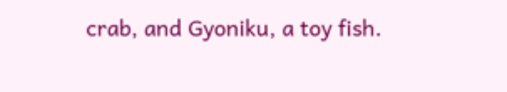crab, and Gyoniku, a toy fish.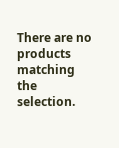There are no products matching the selection.